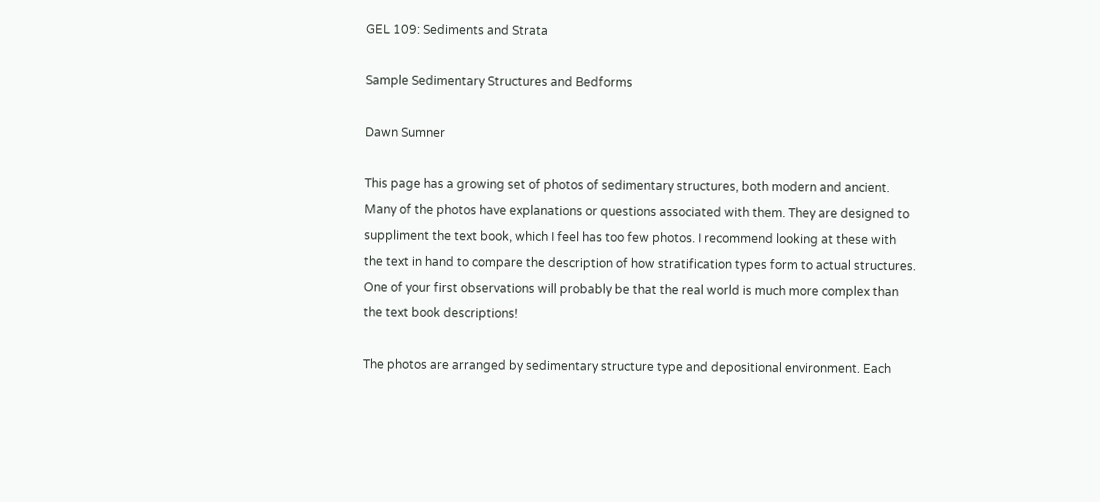GEL 109: Sediments and Strata

Sample Sedimentary Structures and Bedforms

Dawn Sumner

This page has a growing set of photos of sedimentary structures, both modern and ancient. Many of the photos have explanations or questions associated with them. They are designed to suppliment the text book, which I feel has too few photos. I recommend looking at these with the text in hand to compare the description of how stratification types form to actual structures. One of your first observations will probably be that the real world is much more complex than the text book descriptions!

The photos are arranged by sedimentary structure type and depositional environment. Each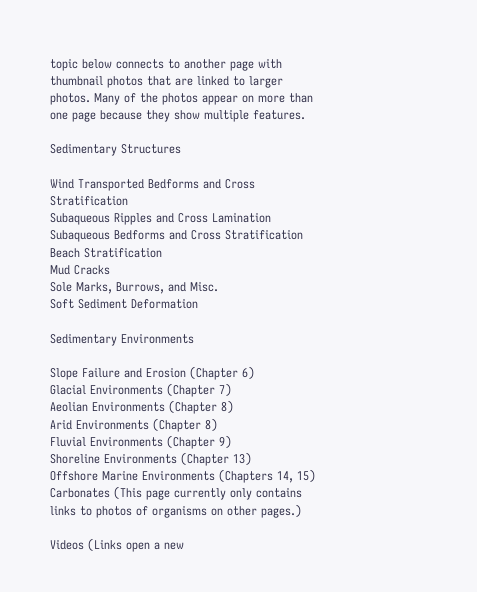topic below connects to another page with thumbnail photos that are linked to larger photos. Many of the photos appear on more than one page because they show multiple features.

Sedimentary Structures

Wind Transported Bedforms and Cross Stratification
Subaqueous Ripples and Cross Lamination
Subaqueous Bedforms and Cross Stratification
Beach Stratification
Mud Cracks
Sole Marks, Burrows, and Misc.
Soft Sediment Deformation

Sedimentary Environments

Slope Failure and Erosion (Chapter 6)
Glacial Environments (Chapter 7)
Aeolian Environments (Chapter 8)
Arid Environments (Chapter 8)
Fluvial Environments (Chapter 9)
Shoreline Environments (Chapter 13)
Offshore Marine Environments (Chapters 14, 15)
Carbonates (This page currently only contains links to photos of organisms on other pages.)

Videos (Links open a new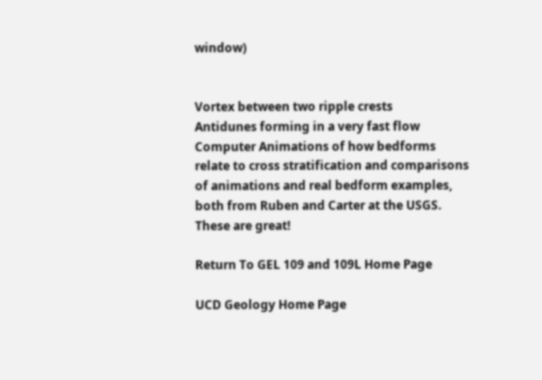window)


Vortex between two ripple crests
Antidunes forming in a very fast flow
Computer Animations of how bedforms relate to cross stratification and comparisons of animations and real bedform examples, both from Ruben and Carter at the USGS. These are great!

Return To GEL 109 and 109L Home Page

UCD Geology Home Page